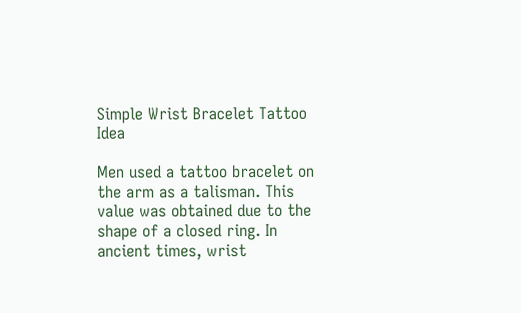Simple Wrist Bracelet Tattoo Idea

Men used a tattoo bracelet on the arm as a talisman. This value was obtained due to the shape of a closed ring. In ancient times, wrist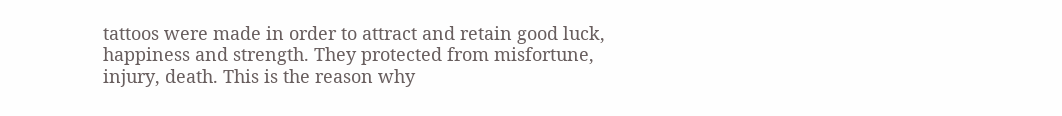tattoos were made in order to attract and retain good luck, happiness and strength. They protected from misfortune, injury, death. This is the reason why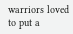warriors loved to put a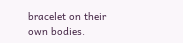bracelet on their own bodies.